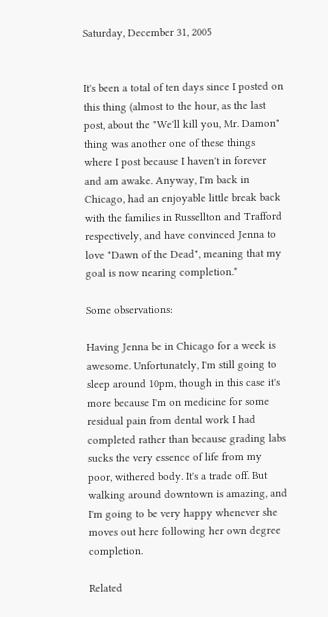Saturday, December 31, 2005


It's been a total of ten days since I posted on this thing (almost to the hour, as the last post, about the "We'll kill you, Mr. Damon" thing was another one of these things where I post because I haven't in forever and am awake. Anyway, I'm back in Chicago, had an enjoyable little break back with the families in Russellton and Trafford respectively, and have convinced Jenna to love "Dawn of the Dead", meaning that my goal is now nearing completion.*

Some observations:

Having Jenna be in Chicago for a week is awesome. Unfortunately, I'm still going to sleep around 10pm, though in this case it's more because I'm on medicine for some residual pain from dental work I had completed rather than because grading labs sucks the very essence of life from my poor, withered body. It's a trade off. But walking around downtown is amazing, and I'm going to be very happy whenever she moves out here following her own degree completion.

Related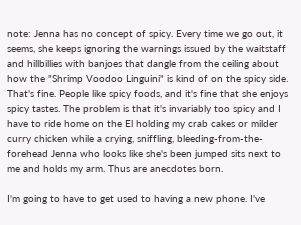note: Jenna has no concept of spicy. Every time we go out, it seems, she keeps ignoring the warnings issued by the waitstaff and hillbillies with banjoes that dangle from the ceiling about how the "Shrimp Voodoo Linguini" is kind of on the spicy side. That's fine. People like spicy foods, and it's fine that she enjoys spicy tastes. The problem is that it's invariably too spicy and I have to ride home on the El holding my crab cakes or milder curry chicken while a crying, sniffling, bleeding-from-the-forehead Jenna who looks like she's been jumped sits next to me and holds my arm. Thus are anecdotes born.

I'm going to have to get used to having a new phone. I've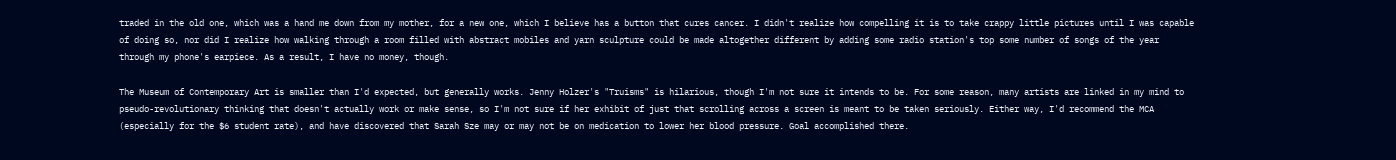traded in the old one, which was a hand me down from my mother, for a new one, which I believe has a button that cures cancer. I didn't realize how compelling it is to take crappy little pictures until I was capable of doing so, nor did I realize how walking through a room filled with abstract mobiles and yarn sculpture could be made altogether different by adding some radio station's top some number of songs of the year through my phone's earpiece. As a result, I have no money, though.

The Museum of Contemporary Art is smaller than I'd expected, but generally works. Jenny Holzer's "Truisms" is hilarious, though I'm not sure it intends to be. For some reason, many artists are linked in my mind to pseudo-revolutionary thinking that doesn't actually work or make sense, so I'm not sure if her exhibit of just that scrolling across a screen is meant to be taken seriously. Either way, I'd recommend the MCA (especially for the $6 student rate), and have discovered that Sarah Sze may or may not be on medication to lower her blood pressure. Goal accomplished there.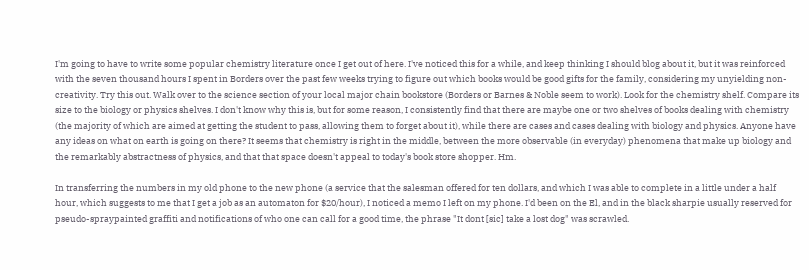I'm going to have to write some popular chemistry literature once I get out of here. I've noticed this for a while, and keep thinking I should blog about it, but it was reinforced with the seven thousand hours I spent in Borders over the past few weeks trying to figure out which books would be good gifts for the family, considering my unyielding non-creativity. Try this out. Walk over to the science section of your local major chain bookstore (Borders or Barnes & Noble seem to work). Look for the chemistry shelf. Compare its size to the biology or physics shelves. I don't know why this is, but for some reason, I consistently find that there are maybe one or two shelves of books dealing with chemistry (the majority of which are aimed at getting the student to pass, allowing them to forget about it), while there are cases and cases dealing with biology and physics. Anyone have any ideas on what on earth is going on there? It seems that chemistry is right in the middle, between the more observable (in everyday) phenomena that make up biology and the remarkably abstractness of physics, and that that space doesn't appeal to today's book store shopper. Hm.

In transferring the numbers in my old phone to the new phone (a service that the salesman offered for ten dollars, and which I was able to complete in a little under a half hour, which suggests to me that I get a job as an automaton for $20/hour), I noticed a memo I left on my phone. I'd been on the El, and in the black sharpie usually reserved for pseudo-spraypainted graffiti and notifications of who one can call for a good time, the phrase "It dont [sic] take a lost dog" was scrawled.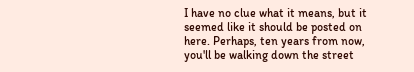I have no clue what it means, but it seemed like it should be posted on here. Perhaps, ten years from now, you'll be walking down the street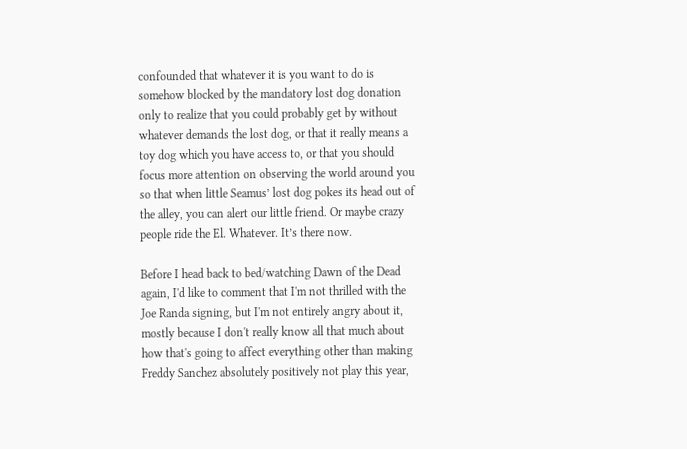confounded that whatever it is you want to do is somehow blocked by the mandatory lost dog donation only to realize that you could probably get by without whatever demands the lost dog, or that it really means a toy dog which you have access to, or that you should focus more attention on observing the world around you so that when little Seamus’ lost dog pokes its head out of the alley, you can alert our little friend. Or maybe crazy people ride the El. Whatever. It’s there now.

Before I head back to bed/watching Dawn of the Dead again, I'd like to comment that I'm not thrilled with the Joe Randa signing, but I'm not entirely angry about it, mostly because I don't really know all that much about how that's going to affect everything other than making Freddy Sanchez absolutely positively not play this year,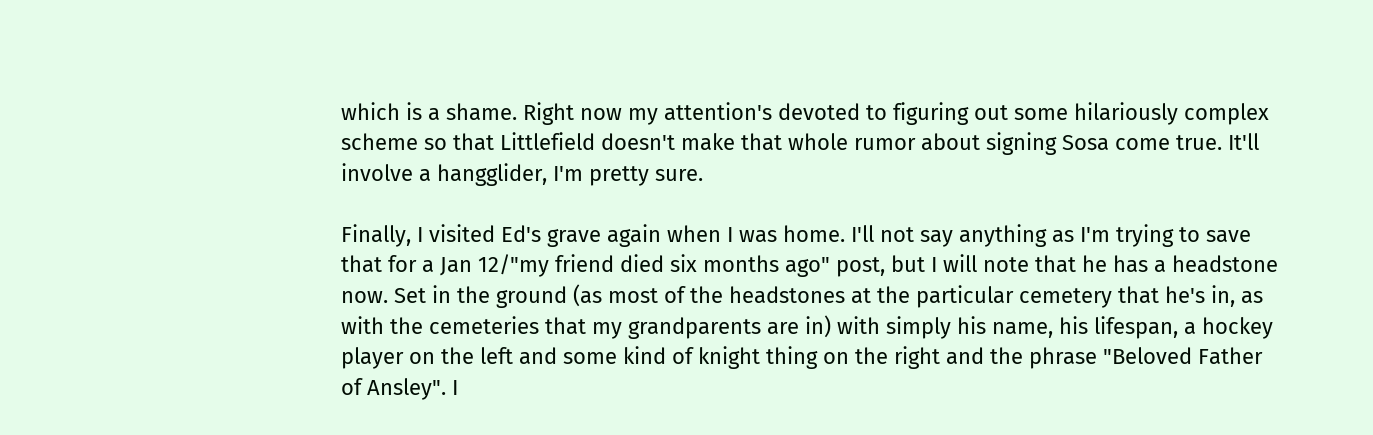which is a shame. Right now my attention's devoted to figuring out some hilariously complex scheme so that Littlefield doesn't make that whole rumor about signing Sosa come true. It'll involve a hangglider, I'm pretty sure.

Finally, I visited Ed's grave again when I was home. I'll not say anything as I'm trying to save that for a Jan 12/"my friend died six months ago" post, but I will note that he has a headstone now. Set in the ground (as most of the headstones at the particular cemetery that he's in, as with the cemeteries that my grandparents are in) with simply his name, his lifespan, a hockey player on the left and some kind of knight thing on the right and the phrase "Beloved Father of Ansley". I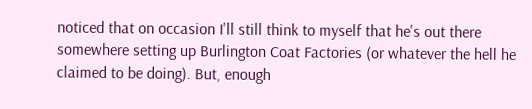noticed that on occasion I'll still think to myself that he's out there somewhere setting up Burlington Coat Factories (or whatever the hell he claimed to be doing). But, enough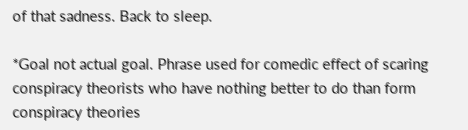of that sadness. Back to sleep.

*Goal not actual goal. Phrase used for comedic effect of scaring conspiracy theorists who have nothing better to do than form conspiracy theories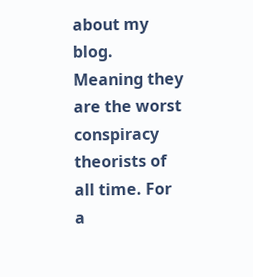about my blog. Meaning they are the worst conspiracy theorists of all time. For a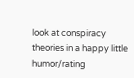look at conspiracy theories in a happy little humor/rating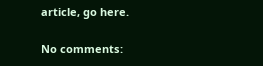article, go here.

No comments: